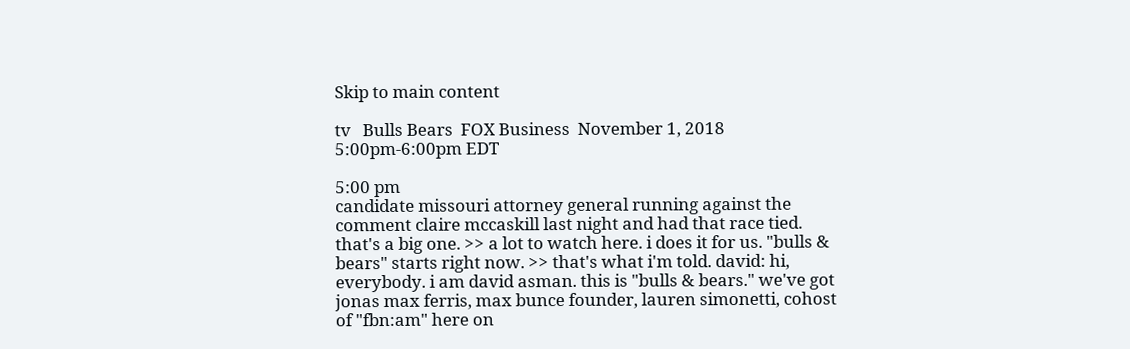Skip to main content

tv   Bulls Bears  FOX Business  November 1, 2018 5:00pm-6:00pm EDT

5:00 pm
candidate missouri attorney general running against the comment claire mccaskill last night and had that race tied. that's a big one. >> a lot to watch here. i does it for us. "bulls & bears" starts right now. >> that's what i'm told. david: hi, everybody. i am david asman. this is "bulls & bears." we've got jonas max ferris, max bunce founder, lauren simonetti, cohost of "fbn:am" here on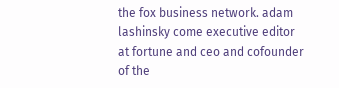the fox business network. adam lashinsky come executive editor at fortune and ceo and cofounder of the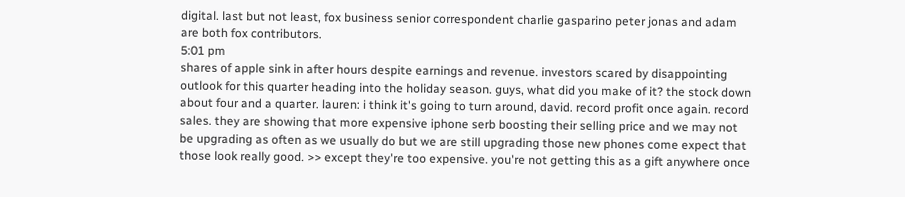digital. last but not least, fox business senior correspondent charlie gasparino peter jonas and adam are both fox contributors.
5:01 pm
shares of apple sink in after hours despite earnings and revenue. investors scared by disappointing outlook for this quarter heading into the holiday season. guys, what did you make of it? the stock down about four and a quarter. lauren: i think it's going to turn around, david. record profit once again. record sales. they are showing that more expensive iphone serb boosting their selling price and we may not be upgrading as often as we usually do but we are still upgrading those new phones come expect that those look really good. >> except they're too expensive. you're not getting this as a gift anywhere once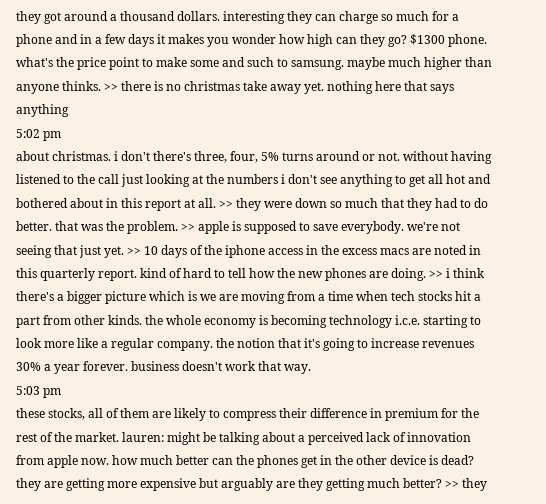they got around a thousand dollars. interesting they can charge so much for a phone and in a few days it makes you wonder how high can they go? $1300 phone. what's the price point to make some and such to samsung. maybe much higher than anyone thinks. >> there is no christmas take away yet. nothing here that says anything
5:02 pm
about christmas. i don't there's three, four, 5% turns around or not. without having listened to the call just looking at the numbers i don't see anything to get all hot and bothered about in this report at all. >> they were down so much that they had to do better. that was the problem. >> apple is supposed to save everybody. we're not seeing that just yet. >> 10 days of the iphone access in the excess macs are noted in this quarterly report. kind of hard to tell how the new phones are doing. >> i think there's a bigger picture which is we are moving from a time when tech stocks hit a part from other kinds. the whole economy is becoming technology i.c.e. starting to look more like a regular company. the notion that it's going to increase revenues 30% a year forever. business doesn't work that way.
5:03 pm
these stocks, all of them are likely to compress their difference in premium for the rest of the market. lauren: might be talking about a perceived lack of innovation from apple now. how much better can the phones get in the other device is dead? they are getting more expensive but arguably are they getting much better? >> they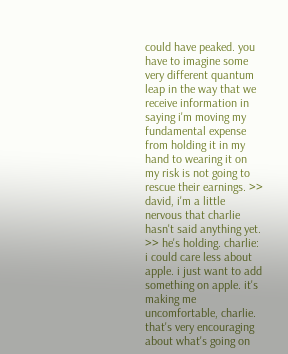could have peaked. you have to imagine some very different quantum leap in the way that we receive information in saying i'm moving my fundamental expense from holding it in my hand to wearing it on my risk is not going to rescue their earnings. >> david, i'm a little nervous that charlie hasn't said anything yet. >> he's holding. charlie: i could care less about apple. i just want to add something on apple. it's making me uncomfortable, charlie. that's very encouraging about what's going on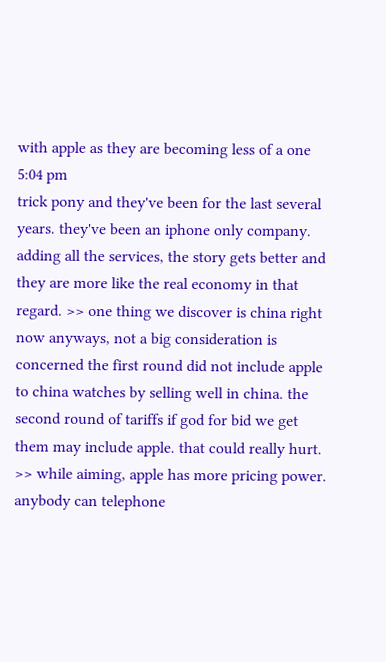with apple as they are becoming less of a one
5:04 pm
trick pony and they've been for the last several years. they've been an iphone only company. adding all the services, the story gets better and they are more like the real economy in that regard. >> one thing we discover is china right now anyways, not a big consideration is concerned the first round did not include apple to china watches by selling well in china. the second round of tariffs if god for bid we get them may include apple. that could really hurt. >> while aiming, apple has more pricing power. anybody can telephone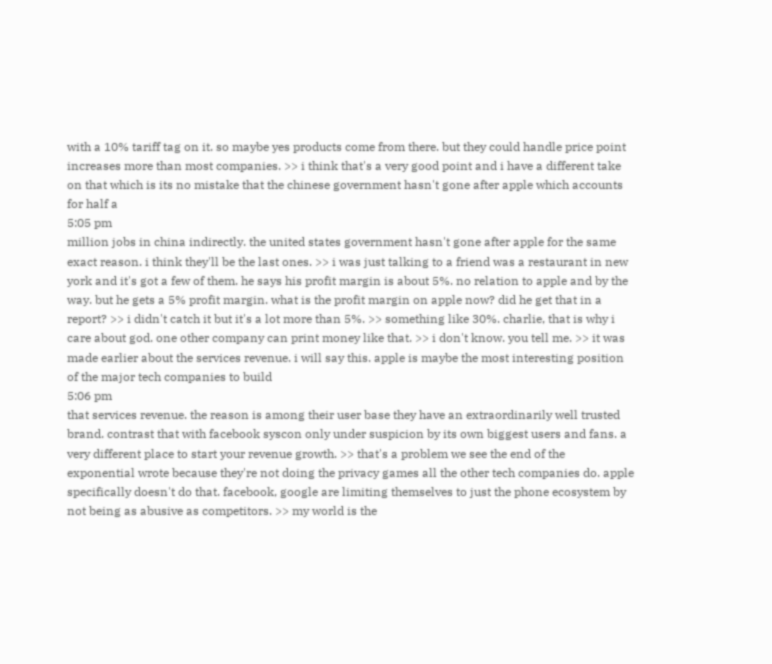with a 10% tariff tag on it. so maybe yes products come from there. but they could handle price point increases more than most companies. >> i think that's a very good point and i have a different take on that which is its no mistake that the chinese government hasn't gone after apple which accounts for half a
5:05 pm
million jobs in china indirectly. the united states government hasn't gone after apple for the same exact reason. i think they'll be the last ones. >> i was just talking to a friend was a restaurant in new york and it's got a few of them. he says his profit margin is about 5%. no relation to apple and by the way. but he gets a 5% profit margin. what is the profit margin on apple now? did he get that in a report? >> i didn't catch it but it's a lot more than 5%. >> something like 30%. charlie, that is why i care about god. one other company can print money like that. >> i don't know. you tell me. >> it was made earlier about the services revenue. i will say this. apple is maybe the most interesting position of the major tech companies to build
5:06 pm
that services revenue. the reason is among their user base they have an extraordinarily well trusted brand. contrast that with facebook syscon only under suspicion by its own biggest users and fans. a very different place to start your revenue growth. >> that's a problem we see the end of the exponential wrote because they're not doing the privacy games all the other tech companies do. apple specifically doesn't do that. facebook, google are limiting themselves to just the phone ecosystem by not being as abusive as competitors. >> my world is the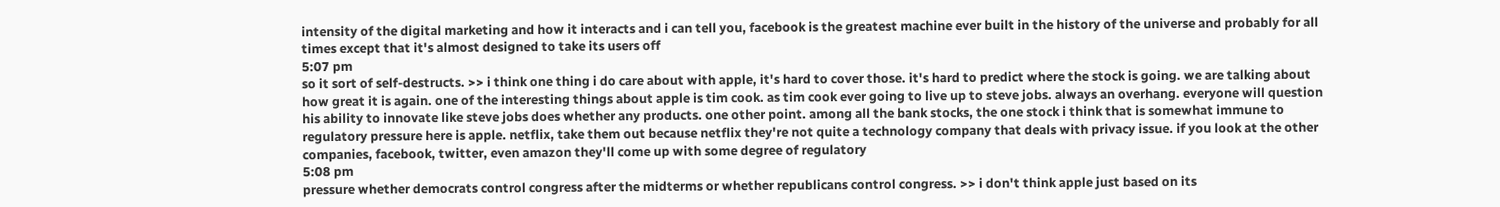intensity of the digital marketing and how it interacts and i can tell you, facebook is the greatest machine ever built in the history of the universe and probably for all times except that it's almost designed to take its users off
5:07 pm
so it sort of self-destructs. >> i think one thing i do care about with apple, it's hard to cover those. it's hard to predict where the stock is going. we are talking about how great it is again. one of the interesting things about apple is tim cook. as tim cook ever going to live up to steve jobs. always an overhang. everyone will question his ability to innovate like steve jobs does whether any products. one other point. among all the bank stocks, the one stock i think that is somewhat immune to regulatory pressure here is apple. netflix, take them out because netflix they're not quite a technology company that deals with privacy issue. if you look at the other companies, facebook, twitter, even amazon they'll come up with some degree of regulatory
5:08 pm
pressure whether democrats control congress after the midterms or whether republicans control congress. >> i don't think apple just based on its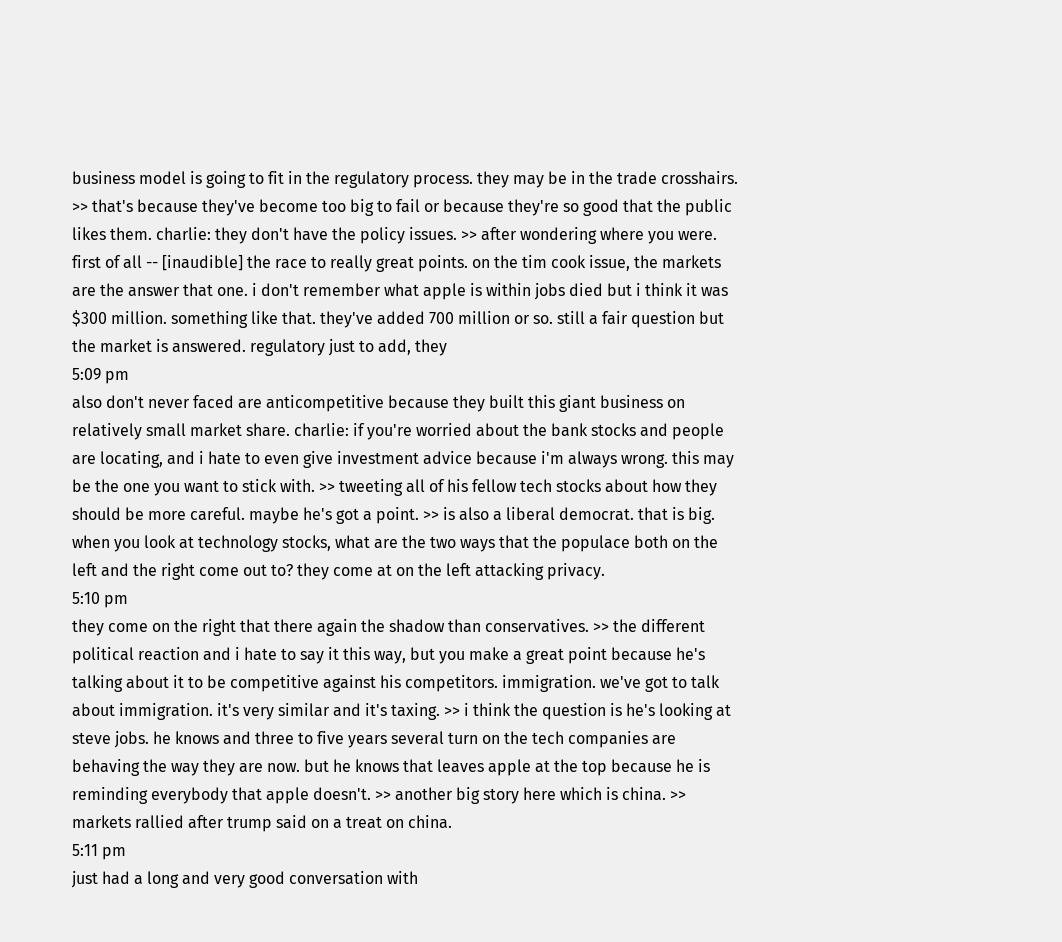business model is going to fit in the regulatory process. they may be in the trade crosshairs. >> that's because they've become too big to fail or because they're so good that the public likes them. charlie: they don't have the policy issues. >> after wondering where you were. first of all -- [inaudible] the race to really great points. on the tim cook issue, the markets are the answer that one. i don't remember what apple is within jobs died but i think it was $300 million. something like that. they've added 700 million or so. still a fair question but the market is answered. regulatory just to add, they
5:09 pm
also don't never faced are anticompetitive because they built this giant business on relatively small market share. charlie: if you're worried about the bank stocks and people are locating, and i hate to even give investment advice because i'm always wrong. this may be the one you want to stick with. >> tweeting all of his fellow tech stocks about how they should be more careful. maybe he's got a point. >> is also a liberal democrat. that is big. when you look at technology stocks, what are the two ways that the populace both on the left and the right come out to? they come at on the left attacking privacy.
5:10 pm
they come on the right that there again the shadow than conservatives. >> the different political reaction and i hate to say it this way, but you make a great point because he's talking about it to be competitive against his competitors. immigration. we've got to talk about immigration. it's very similar and it's taxing. >> i think the question is he's looking at steve jobs. he knows and three to five years several turn on the tech companies are behaving the way they are now. but he knows that leaves apple at the top because he is reminding everybody that apple doesn't. >> another big story here which is china. >> markets rallied after trump said on a treat on china.
5:11 pm
just had a long and very good conversation with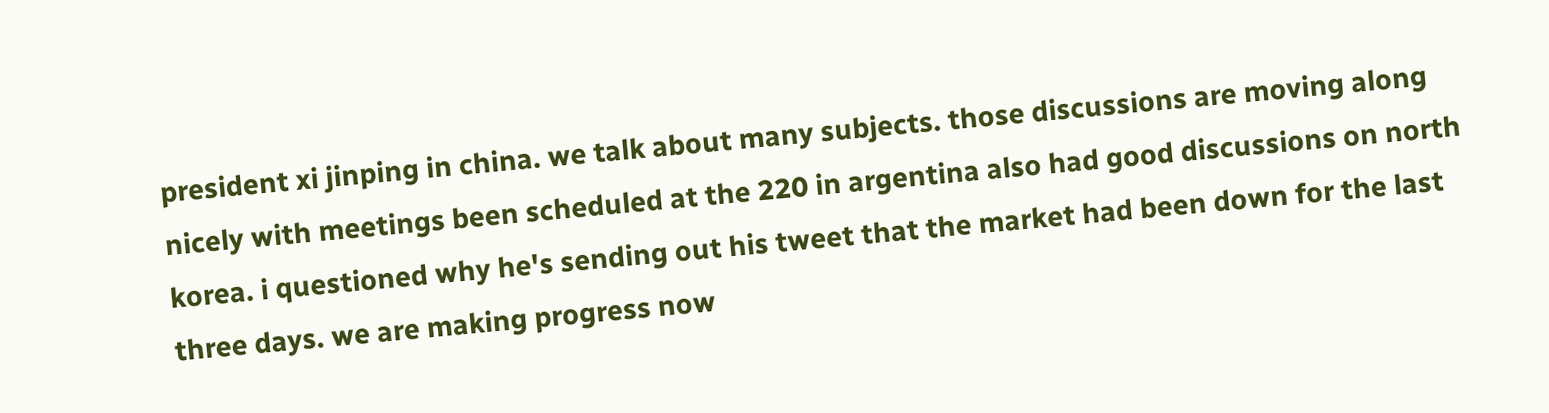president xi jinping in china. we talk about many subjects. those discussions are moving along nicely with meetings been scheduled at the 220 in argentina also had good discussions on north korea. i questioned why he's sending out his tweet that the market had been down for the last three days. we are making progress now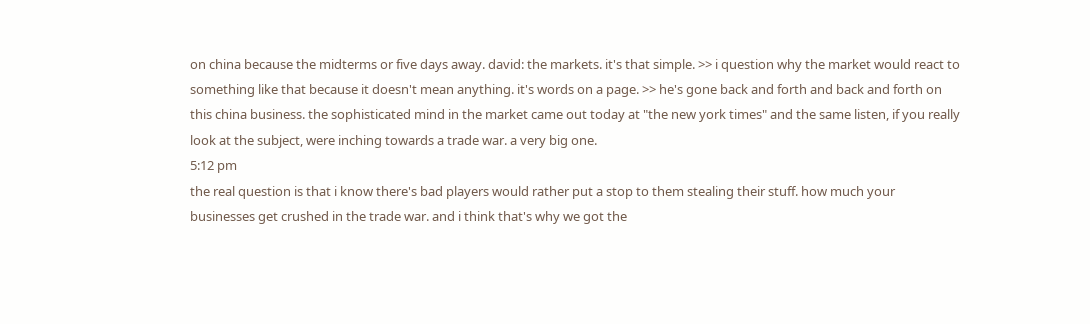on china because the midterms or five days away. david: the markets. it's that simple. >> i question why the market would react to something like that because it doesn't mean anything. it's words on a page. >> he's gone back and forth and back and forth on this china business. the sophisticated mind in the market came out today at "the new york times" and the same listen, if you really look at the subject, were inching towards a trade war. a very big one.
5:12 pm
the real question is that i know there's bad players would rather put a stop to them stealing their stuff. how much your businesses get crushed in the trade war. and i think that's why we got the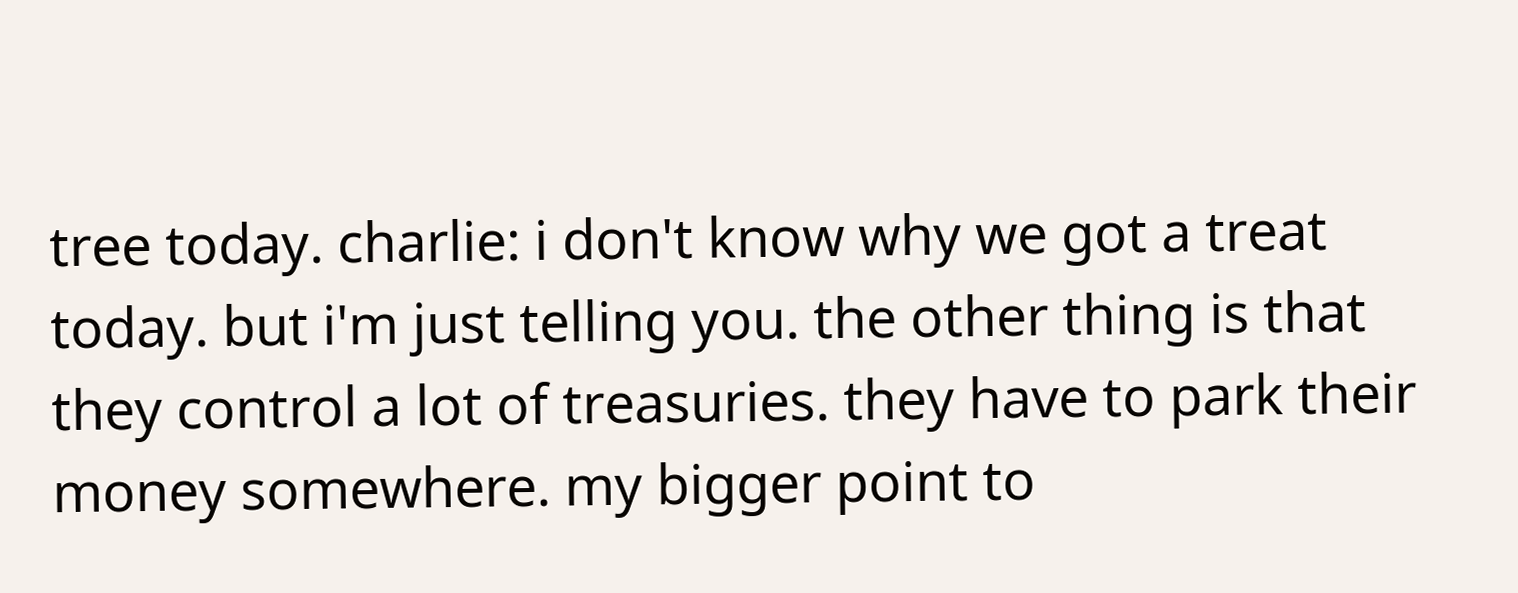tree today. charlie: i don't know why we got a treat today. but i'm just telling you. the other thing is that they control a lot of treasuries. they have to park their money somewhere. my bigger point to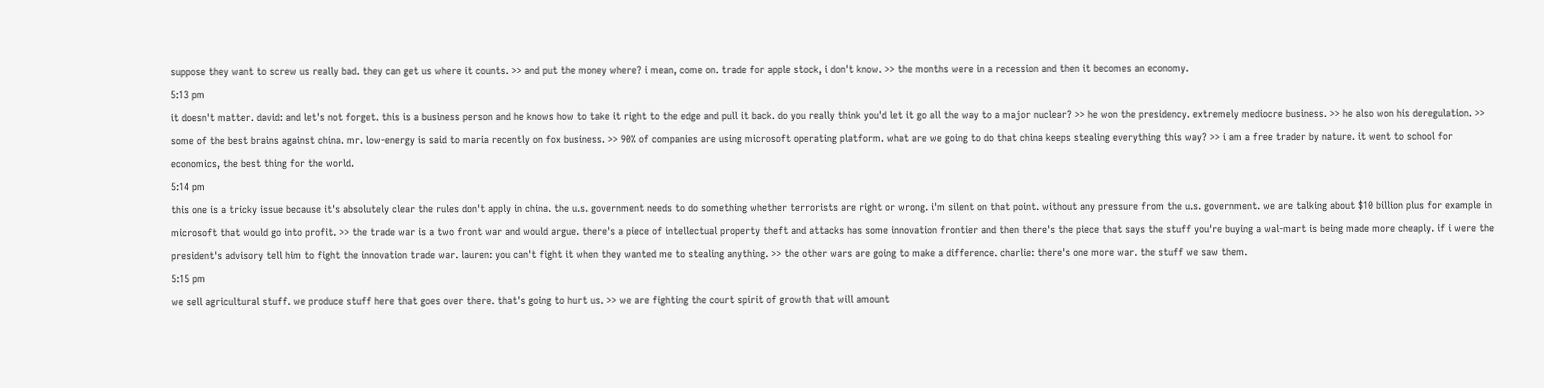suppose they want to screw us really bad. they can get us where it counts. >> and put the money where? i mean, come on. trade for apple stock, i don't know. >> the months were in a recession and then it becomes an economy.
5:13 pm
it doesn't matter. david: and let's not forget. this is a business person and he knows how to take it right to the edge and pull it back. do you really think you'd let it go all the way to a major nuclear? >> he won the presidency. extremely mediocre business. >> he also won his deregulation. >> some of the best brains against china. mr. low-energy is said to maria recently on fox business. >> 90% of companies are using microsoft operating platform. what are we going to do that china keeps stealing everything this way? >> i am a free trader by nature. it went to school for economics, the best thing for the world.
5:14 pm
this one is a tricky issue because it's absolutely clear the rules don't apply in china. the u.s. government needs to do something whether terrorists are right or wrong. i'm silent on that point. without any pressure from the u.s. government. we are talking about $10 billion plus for example in microsoft that would go into profit. >> the trade war is a two front war and would argue. there's a piece of intellectual property theft and attacks has some innovation frontier and then there's the piece that says the stuff you're buying a wal-mart is being made more cheaply. if i were the president's advisory tell him to fight the innovation trade war. lauren: you can't fight it when they wanted me to stealing anything. >> the other wars are going to make a difference. charlie: there's one more war. the stuff we saw them.
5:15 pm
we sell agricultural stuff. we produce stuff here that goes over there. that's going to hurt us. >> we are fighting the court spirit of growth that will amount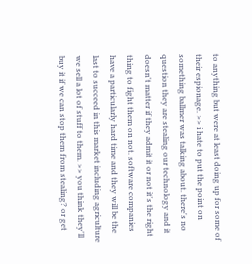to anything but were at least doing up for some of their espionage. >> i hate to put the point on something ballmer was talking about. there's no question they are stealing our technology and it doesn't matter if they admit it or not it's the right thing to fight them on not. software companies have a particularly hard time and they will be the last to succeed in this market including agriculture we sell a lot of stuff to them. >> you think they'll buy it if we can stop them from stealing? or get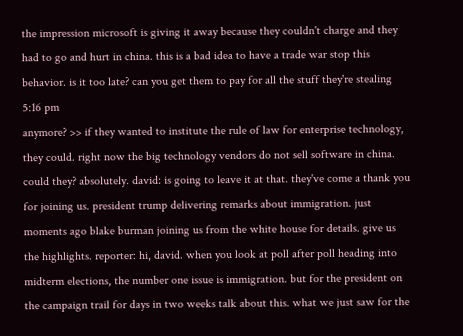the impression microsoft is giving it away because they couldn't charge and they had to go and hurt in china. this is a bad idea to have a trade war stop this behavior. is it too late? can you get them to pay for all the stuff they're stealing
5:16 pm
anymore? >> if they wanted to institute the rule of law for enterprise technology, they could. right now the big technology vendors do not sell software in china. could they? absolutely. david: is going to leave it at that. they've come a thank you for joining us. president trump delivering remarks about immigration. just moments ago blake burman joining us from the white house for details. give us the highlights. reporter: hi, david. when you look at poll after poll heading into midterm elections, the number one issue is immigration. but for the president on the campaign trail for days in two weeks talk about this. what we just saw for the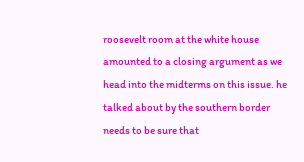roosevelt room at the white house amounted to a closing argument as we head into the midterms on this issue. he talked about by the southern border needs to be sure that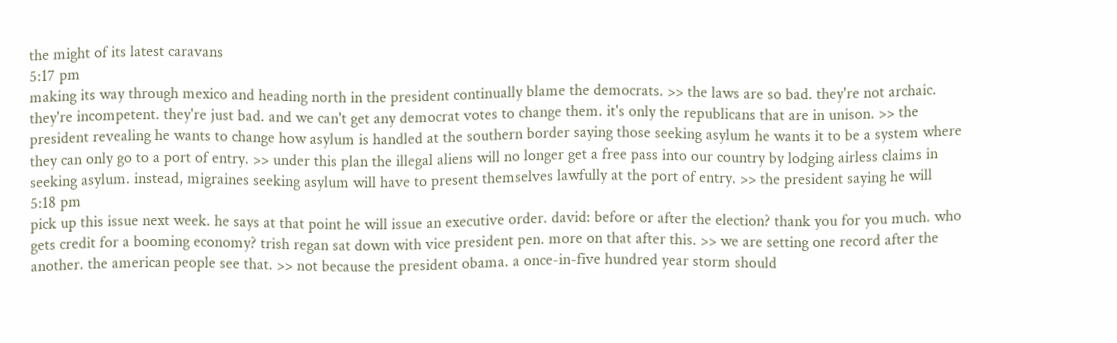the might of its latest caravans
5:17 pm
making its way through mexico and heading north in the president continually blame the democrats. >> the laws are so bad. they're not archaic. they're incompetent. they're just bad. and we can't get any democrat votes to change them. it's only the republicans that are in unison. >> the president revealing he wants to change how asylum is handled at the southern border saying those seeking asylum he wants it to be a system where they can only go to a port of entry. >> under this plan the illegal aliens will no longer get a free pass into our country by lodging airless claims in seeking asylum. instead, migraines seeking asylum will have to present themselves lawfully at the port of entry. >> the president saying he will
5:18 pm
pick up this issue next week. he says at that point he will issue an executive order. david: before or after the election? thank you for you much. who gets credit for a booming economy? trish regan sat down with vice president pen. more on that after this. >> we are setting one record after the another. the american people see that. >> not because the president obama. a once-in-five hundred year storm should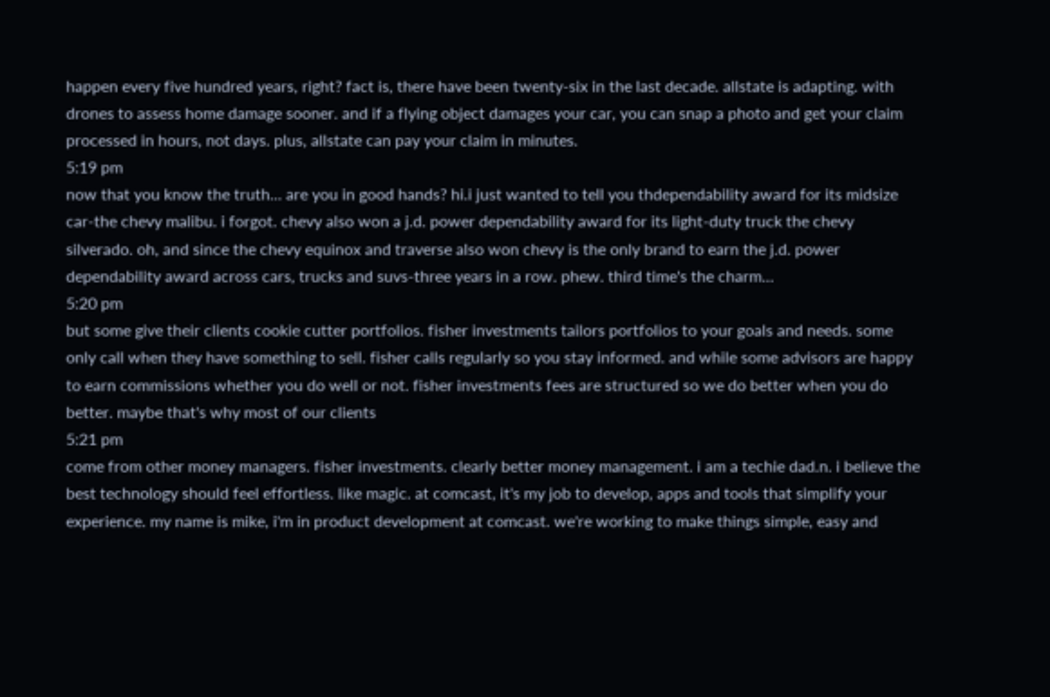happen every five hundred years, right? fact is, there have been twenty-six in the last decade. allstate is adapting. with drones to assess home damage sooner. and if a flying object damages your car, you can snap a photo and get your claim processed in hours, not days. plus, allstate can pay your claim in minutes.
5:19 pm
now that you know the truth... are you in good hands? hi.i just wanted to tell you thdependability award for its midsize car-the chevy malibu. i forgot. chevy also won a j.d. power dependability award for its light-duty truck the chevy silverado. oh, and since the chevy equinox and traverse also won chevy is the only brand to earn the j.d. power dependability award across cars, trucks and suvs-three years in a row. phew. third time's the charm...
5:20 pm
but some give their clients cookie cutter portfolios. fisher investments tailors portfolios to your goals and needs. some only call when they have something to sell. fisher calls regularly so you stay informed. and while some advisors are happy to earn commissions whether you do well or not. fisher investments fees are structured so we do better when you do better. maybe that's why most of our clients
5:21 pm
come from other money managers. fisher investments. clearly better money management. i am a techie dad.n. i believe the best technology should feel effortless. like magic. at comcast, it's my job to develop, apps and tools that simplify your experience. my name is mike, i'm in product development at comcast. we're working to make things simple, easy and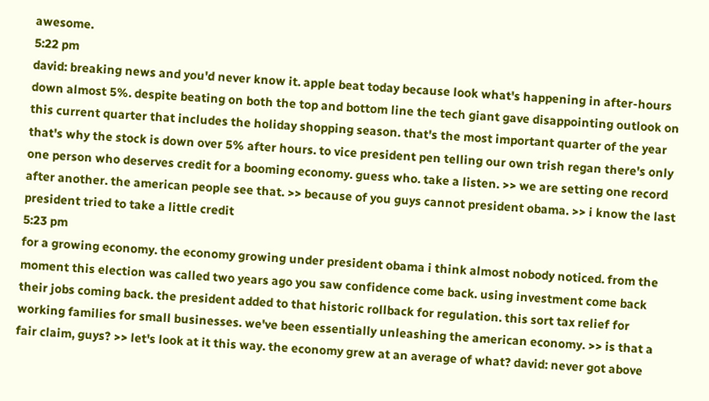awesome.
5:22 pm
david: breaking news and you'd never know it. apple beat today because look what's happening in after-hours down almost 5%. despite beating on both the top and bottom line the tech giant gave disappointing outlook on this current quarter that includes the holiday shopping season. that's the most important quarter of the year that's why the stock is down over 5% after hours. to vice president pen telling our own trish regan there's only one person who deserves credit for a booming economy. guess who. take a listen. >> we are setting one record after another. the american people see that. >> because of you guys cannot president obama. >> i know the last president tried to take a little credit
5:23 pm
for a growing economy. the economy growing under president obama i think almost nobody noticed. from the moment this election was called two years ago you saw confidence come back. using investment come back their jobs coming back. the president added to that historic rollback for regulation. this sort tax relief for working families for small businesses. we've been essentially unleashing the american economy. >> is that a fair claim, guys? >> let's look at it this way. the economy grew at an average of what? david: never got above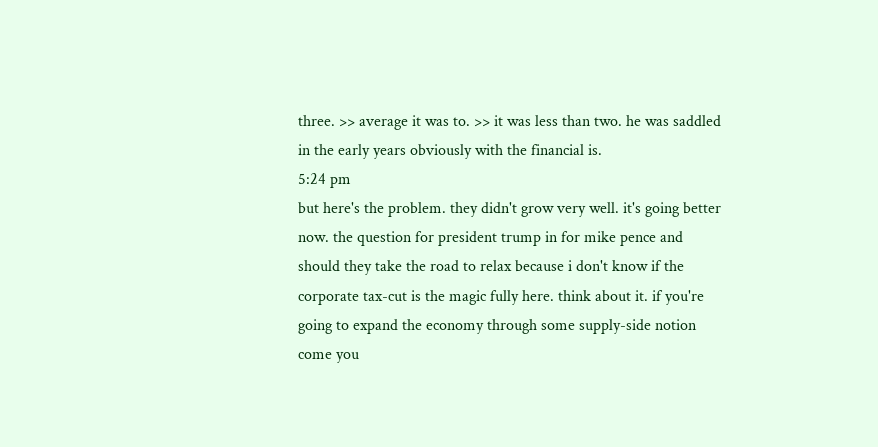three. >> average it was to. >> it was less than two. he was saddled in the early years obviously with the financial is.
5:24 pm
but here's the problem. they didn't grow very well. it's going better now. the question for president trump in for mike pence and should they take the road to relax because i don't know if the corporate tax-cut is the magic fully here. think about it. if you're going to expand the economy through some supply-side notion come you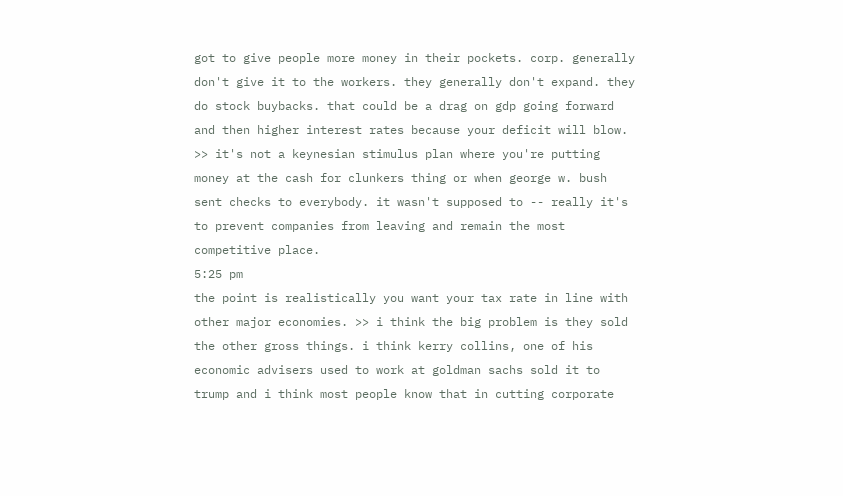got to give people more money in their pockets. corp. generally don't give it to the workers. they generally don't expand. they do stock buybacks. that could be a drag on gdp going forward and then higher interest rates because your deficit will blow. >> it's not a keynesian stimulus plan where you're putting money at the cash for clunkers thing or when george w. bush sent checks to everybody. it wasn't supposed to -- really it's to prevent companies from leaving and remain the most competitive place.
5:25 pm
the point is realistically you want your tax rate in line with other major economies. >> i think the big problem is they sold the other gross things. i think kerry collins, one of his economic advisers used to work at goldman sachs sold it to trump and i think most people know that in cutting corporate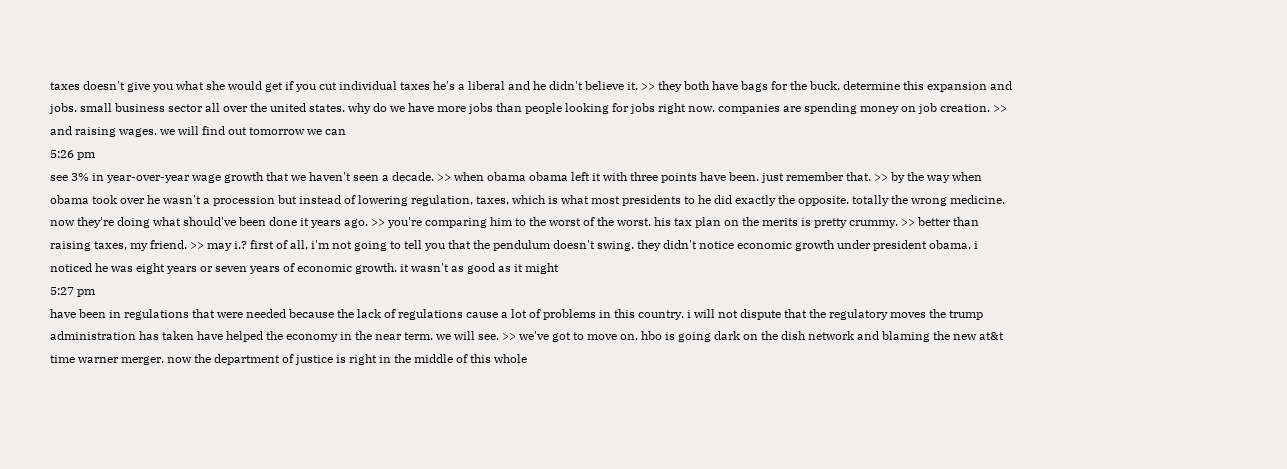taxes doesn't give you what she would get if you cut individual taxes he's a liberal and he didn't believe it. >> they both have bags for the buck. determine this expansion and jobs. small business sector all over the united states. why do we have more jobs than people looking for jobs right now. companies are spending money on job creation. >> and raising wages. we will find out tomorrow we can
5:26 pm
see 3% in year-over-year wage growth that we haven't seen a decade. >> when obama obama left it with three points have been. just remember that. >> by the way when obama took over he wasn't a procession but instead of lowering regulation, taxes, which is what most presidents to he did exactly the opposite. totally the wrong medicine. now they're doing what should've been done it years ago. >> you're comparing him to the worst of the worst. his tax plan on the merits is pretty crummy. >> better than raising taxes, my friend. >> may i.? first of all, i'm not going to tell you that the pendulum doesn't swing. they didn't notice economic growth under president obama. i noticed he was eight years or seven years of economic growth. it wasn't as good as it might
5:27 pm
have been in regulations that were needed because the lack of regulations cause a lot of problems in this country. i will not dispute that the regulatory moves the trump administration has taken have helped the economy in the near term. we will see. >> we've got to move on. hbo is going dark on the dish network and blaming the new at&t time warner merger. now the department of justice is right in the middle of this whole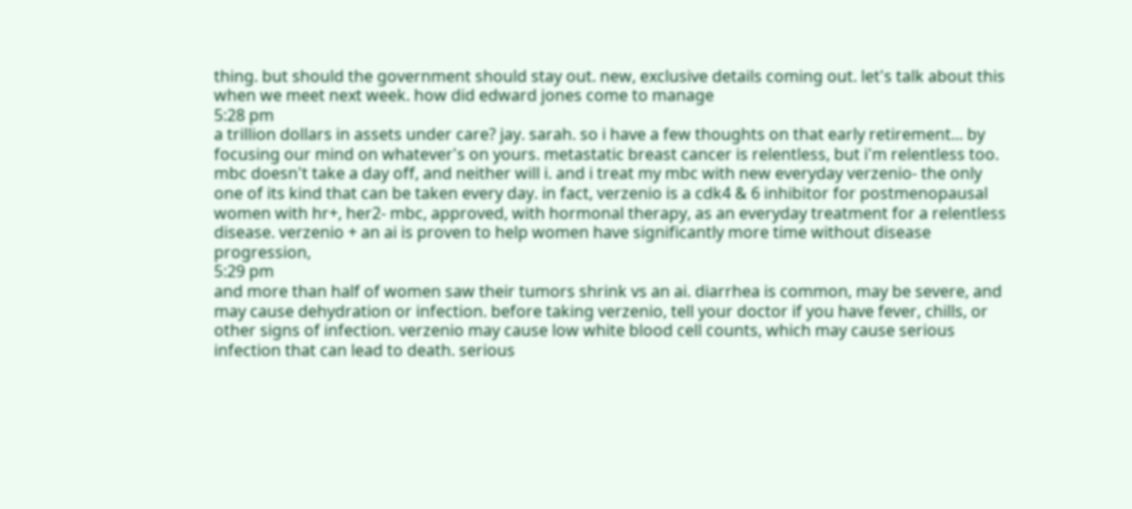thing. but should the government should stay out. new, exclusive details coming out. let's talk about this when we meet next week. how did edward jones come to manage
5:28 pm
a trillion dollars in assets under care? jay. sarah. so i have a few thoughts on that early retirement... by focusing our mind on whatever's on yours. metastatic breast cancer is relentless, but i'm relentless too. mbc doesn't take a day off, and neither will i. and i treat my mbc with new everyday verzenio- the only one of its kind that can be taken every day. in fact, verzenio is a cdk4 & 6 inhibitor for postmenopausal women with hr+, her2- mbc, approved, with hormonal therapy, as an everyday treatment for a relentless disease. verzenio + an ai is proven to help women have significantly more time without disease progression,
5:29 pm
and more than half of women saw their tumors shrink vs an ai. diarrhea is common, may be severe, and may cause dehydration or infection. before taking verzenio, tell your doctor if you have fever, chills, or other signs of infection. verzenio may cause low white blood cell counts, which may cause serious infection that can lead to death. serious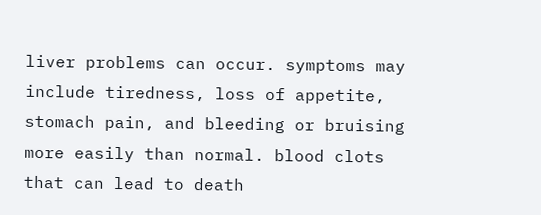liver problems can occur. symptoms may include tiredness, loss of appetite, stomach pain, and bleeding or bruising more easily than normal. blood clots that can lead to death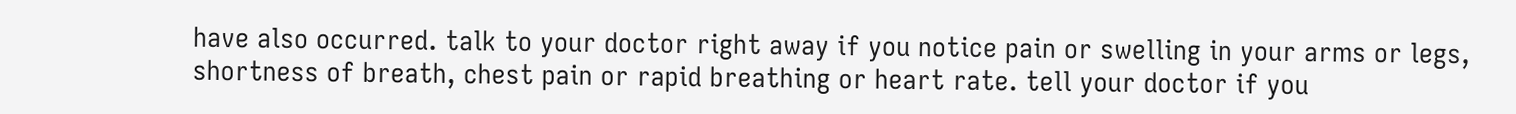have also occurred. talk to your doctor right away if you notice pain or swelling in your arms or legs, shortness of breath, chest pain or rapid breathing or heart rate. tell your doctor if you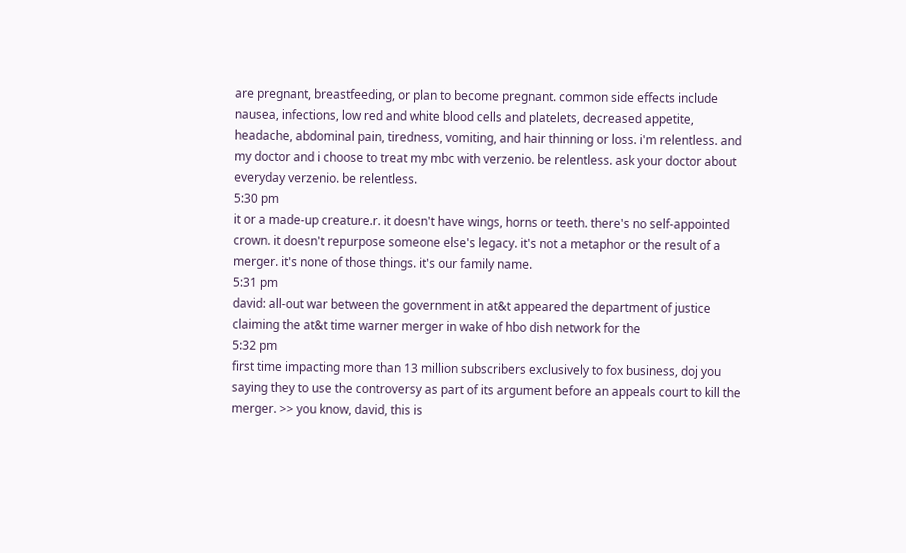are pregnant, breastfeeding, or plan to become pregnant. common side effects include nausea, infections, low red and white blood cells and platelets, decreased appetite, headache, abdominal pain, tiredness, vomiting, and hair thinning or loss. i'm relentless. and my doctor and i choose to treat my mbc with verzenio. be relentless. ask your doctor about everyday verzenio. be relentless.
5:30 pm
it or a made-up creature.r. it doesn't have wings, horns or teeth. there's no self-appointed crown. it doesn't repurpose someone else's legacy. it's not a metaphor or the result of a merger. it's none of those things. it's our family name.
5:31 pm
david: all-out war between the government in at&t appeared the department of justice claiming the at&t time warner merger in wake of hbo dish network for the
5:32 pm
first time impacting more than 13 million subscribers exclusively to fox business, doj you saying they to use the controversy as part of its argument before an appeals court to kill the merger. >> you know, david, this is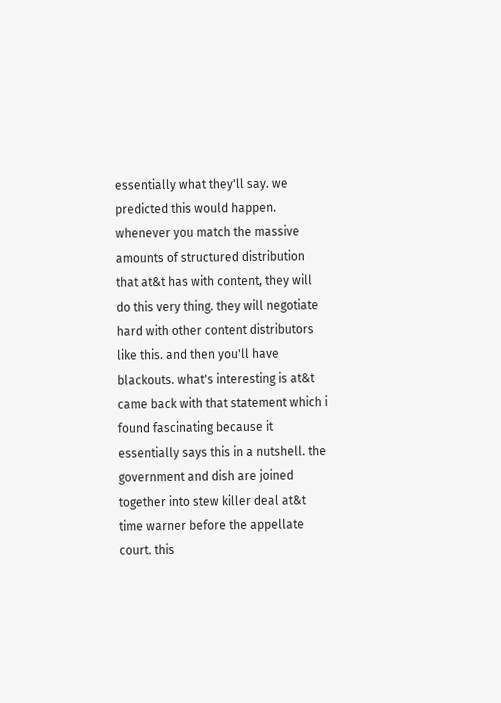essentially what they'll say. we predicted this would happen. whenever you match the massive amounts of structured distribution that at&t has with content, they will do this very thing. they will negotiate hard with other content distributors like this. and then you'll have blackouts. what's interesting is at&t came back with that statement which i found fascinating because it essentially says this in a nutshell. the government and dish are joined together into stew killer deal at&t time warner before the appellate court. this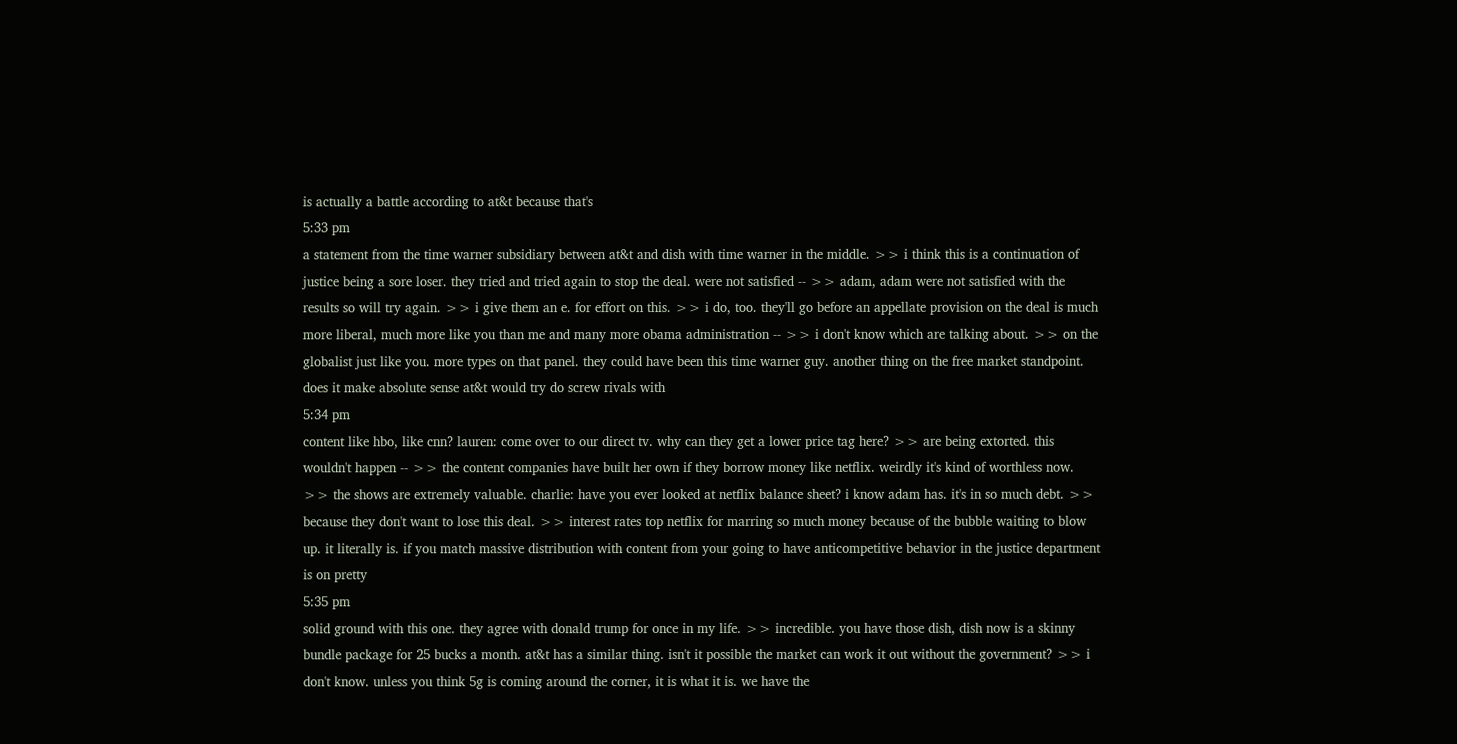is actually a battle according to at&t because that's
5:33 pm
a statement from the time warner subsidiary between at&t and dish with time warner in the middle. >> i think this is a continuation of justice being a sore loser. they tried and tried again to stop the deal. were not satisfied -- >> adam, adam were not satisfied with the results so will try again. >> i give them an e. for effort on this. >> i do, too. they'll go before an appellate provision on the deal is much more liberal, much more like you than me and many more obama administration -- >> i don't know which are talking about. >> on the globalist just like you. more types on that panel. they could have been this time warner guy. another thing on the free market standpoint. does it make absolute sense at&t would try do screw rivals with
5:34 pm
content like hbo, like cnn? lauren: come over to our direct tv. why can they get a lower price tag here? >> are being extorted. this wouldn't happen -- >> the content companies have built her own if they borrow money like netflix. weirdly it's kind of worthless now. >> the shows are extremely valuable. charlie: have you ever looked at netflix balance sheet? i know adam has. it's in so much debt. >> because they don't want to lose this deal. >> interest rates top netflix for marring so much money because of the bubble waiting to blow up. it literally is. if you match massive distribution with content from your going to have anticompetitive behavior in the justice department is on pretty
5:35 pm
solid ground with this one. they agree with donald trump for once in my life. >> incredible. you have those dish, dish now is a skinny bundle package for 25 bucks a month. at&t has a similar thing. isn't it possible the market can work it out without the government? >> i don't know. unless you think 5g is coming around the corner, it is what it is. we have the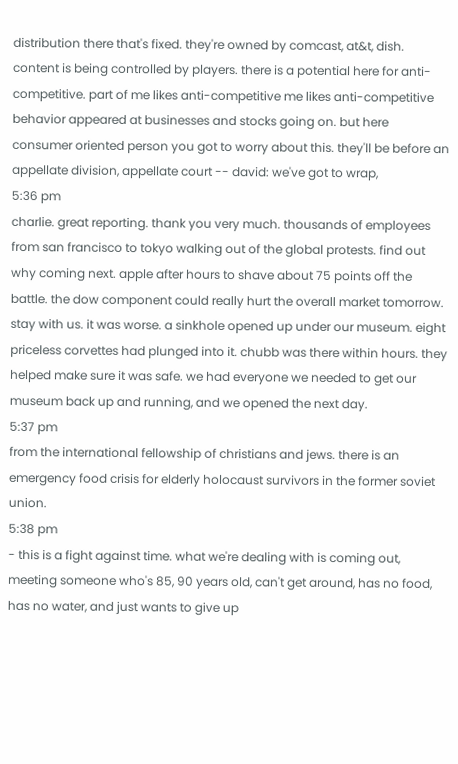distribution there that's fixed. they're owned by comcast, at&t, dish. content is being controlled by players. there is a potential here for anti-competitive. part of me likes anti-competitive me likes anti-competitive behavior appeared at businesses and stocks going on. but here consumer oriented person you got to worry about this. they'll be before an appellate division, appellate court -- david: we've got to wrap,
5:36 pm
charlie. great reporting. thank you very much. thousands of employees from san francisco to tokyo walking out of the global protests. find out why coming next. apple after hours to shave about 75 points off the battle. the dow component could really hurt the overall market tomorrow. stay with us. it was worse. a sinkhole opened up under our museum. eight priceless corvettes had plunged into it. chubb was there within hours. they helped make sure it was safe. we had everyone we needed to get our museum back up and running, and we opened the next day.
5:37 pm
from the international fellowship of christians and jews. there is an emergency food crisis for elderly holocaust survivors in the former soviet union.
5:38 pm
- this is a fight against time. what we're dealing with is coming out, meeting someone who's 85, 90 years old, can't get around, has no food, has no water, and just wants to give up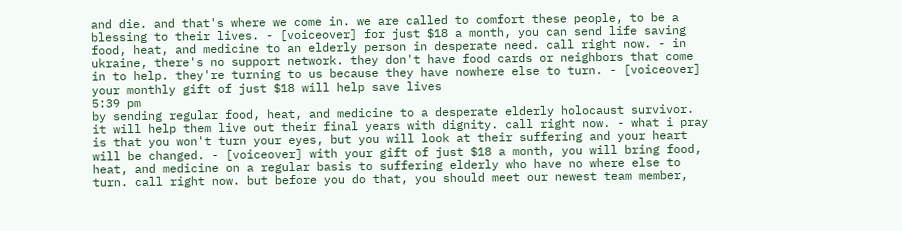and die. and that's where we come in. we are called to comfort these people, to be a blessing to their lives. - [voiceover] for just $18 a month, you can send life saving food, heat, and medicine to an elderly person in desperate need. call right now. - in ukraine, there's no support network. they don't have food cards or neighbors that come in to help. they're turning to us because they have nowhere else to turn. - [voiceover] your monthly gift of just $18 will help save lives
5:39 pm
by sending regular food, heat, and medicine to a desperate elderly holocaust survivor. it will help them live out their final years with dignity. call right now. - what i pray is that you won't turn your eyes, but you will look at their suffering and your heart will be changed. - [voiceover] with your gift of just $18 a month, you will bring food, heat, and medicine on a regular basis to suffering elderly who have no where else to turn. call right now. but before you do that, you should meet our newest team member,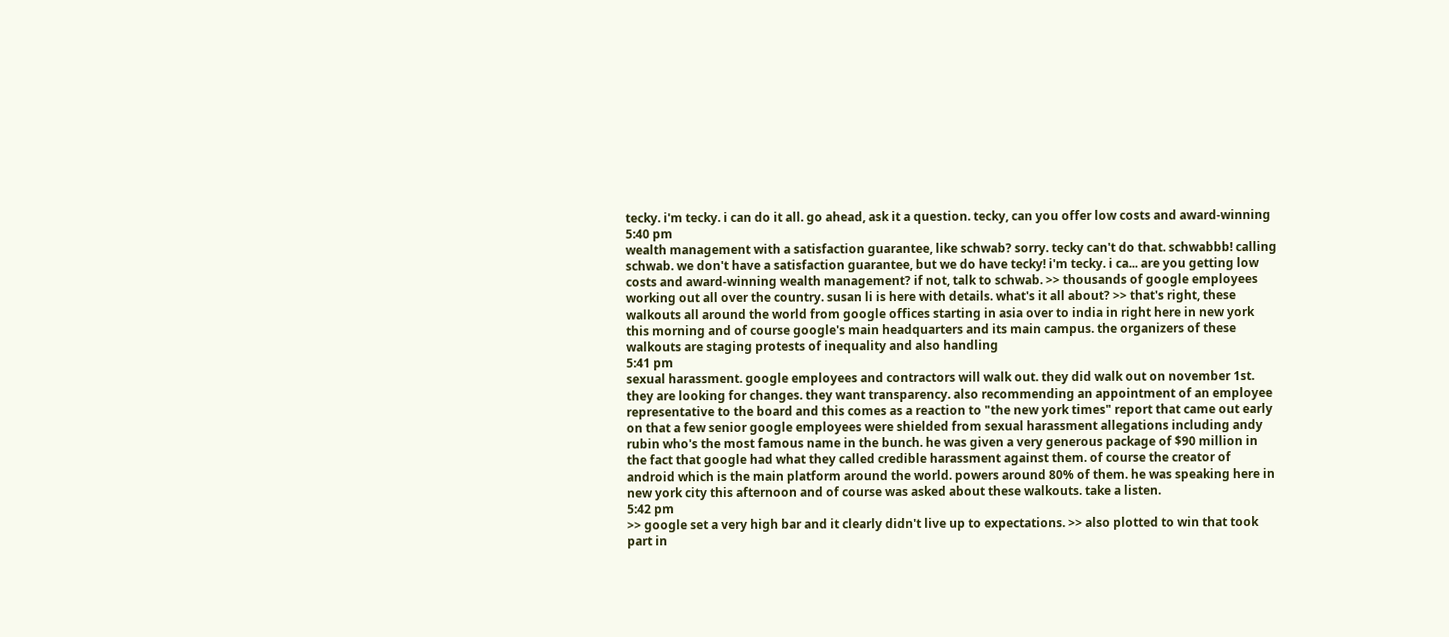tecky. i'm tecky. i can do it all. go ahead, ask it a question. tecky, can you offer low costs and award-winning
5:40 pm
wealth management with a satisfaction guarantee, like schwab? sorry. tecky can't do that. schwabbb! calling schwab. we don't have a satisfaction guarantee, but we do have tecky! i'm tecky. i ca... are you getting low costs and award-winning wealth management? if not, talk to schwab. >> thousands of google employees working out all over the country. susan li is here with details. what's it all about? >> that's right, these walkouts all around the world from google offices starting in asia over to india in right here in new york this morning and of course google's main headquarters and its main campus. the organizers of these walkouts are staging protests of inequality and also handling
5:41 pm
sexual harassment. google employees and contractors will walk out. they did walk out on november 1st. they are looking for changes. they want transparency. also recommending an appointment of an employee representative to the board and this comes as a reaction to "the new york times" report that came out early on that a few senior google employees were shielded from sexual harassment allegations including andy rubin who's the most famous name in the bunch. he was given a very generous package of $90 million in the fact that google had what they called credible harassment against them. of course the creator of android which is the main platform around the world. powers around 80% of them. he was speaking here in new york city this afternoon and of course was asked about these walkouts. take a listen.
5:42 pm
>> google set a very high bar and it clearly didn't live up to expectations. >> also plotted to win that took part in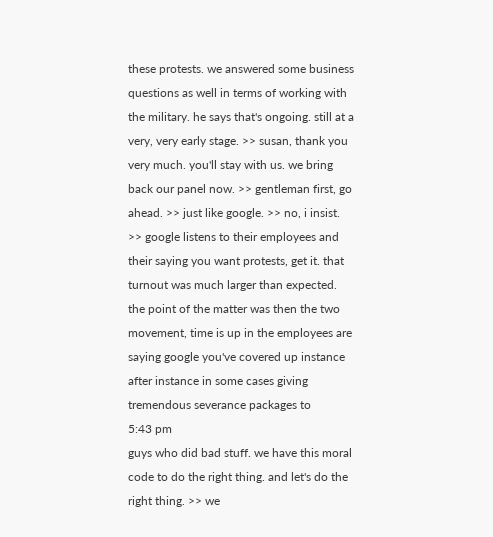these protests. we answered some business questions as well in terms of working with the military. he says that's ongoing. still at a very, very early stage. >> susan, thank you very much. you'll stay with us. we bring back our panel now. >> gentleman first, go ahead. >> just like google. >> no, i insist. >> google listens to their employees and their saying you want protests, get it. that turnout was much larger than expected. the point of the matter was then the two movement, time is up in the employees are saying google you've covered up instance after instance in some cases giving tremendous severance packages to
5:43 pm
guys who did bad stuff. we have this moral code to do the right thing. and let's do the right thing. >> we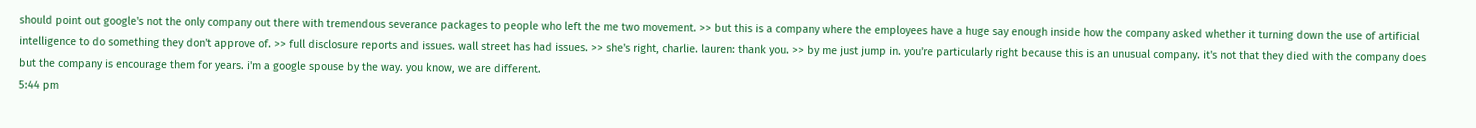should point out google's not the only company out there with tremendous severance packages to people who left the me two movement. >> but this is a company where the employees have a huge say enough inside how the company asked whether it turning down the use of artificial intelligence to do something they don't approve of. >> full disclosure reports and issues. wall street has had issues. >> she's right, charlie. lauren: thank you. >> by me just jump in. you're particularly right because this is an unusual company. it's not that they died with the company does but the company is encourage them for years. i'm a google spouse by the way. you know, we are different.
5:44 pm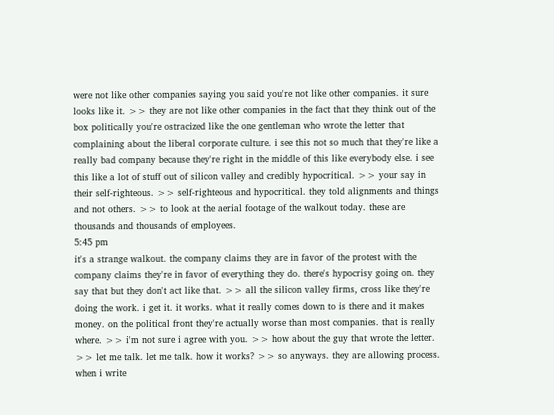were not like other companies saying you said you're not like other companies. it sure looks like it. >> they are not like other companies in the fact that they think out of the box politically you're ostracized like the one gentleman who wrote the letter that complaining about the liberal corporate culture. i see this not so much that they're like a really bad company because they're right in the middle of this like everybody else. i see this like a lot of stuff out of silicon valley and credibly hypocritical. >> your say in their self-righteous. >> self-righteous and hypocritical. they told alignments and things and not others. >> to look at the aerial footage of the walkout today. these are thousands and thousands of employees.
5:45 pm
it's a strange walkout. the company claims they are in favor of the protest with the company claims they're in favor of everything they do. there's hypocrisy going on. they say that but they don't act like that. >> all the silicon valley firms, cross like they're doing the work. i get it. it works. what it really comes down to is there and it makes money. on the political front they're actually worse than most companies. that is really where. >> i'm not sure i agree with you. >> how about the guy that wrote the letter. >> let me talk. let me talk. how it works? >> so anyways. they are allowing process. when i write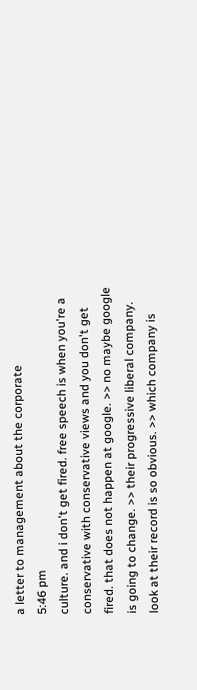a letter to management about the corporate
5:46 pm
culture. and i don't get fired. free speech is when you're a conservative with conservative views and you don't get fired. that does not happen at google. >> no maybe google is going to change. >> their progressive liberal company. look at their record is so obvious. >> which company is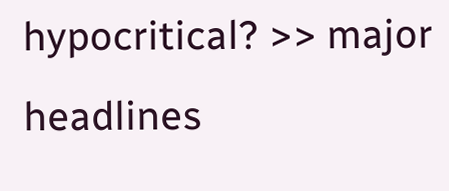hypocritical? >> major headlines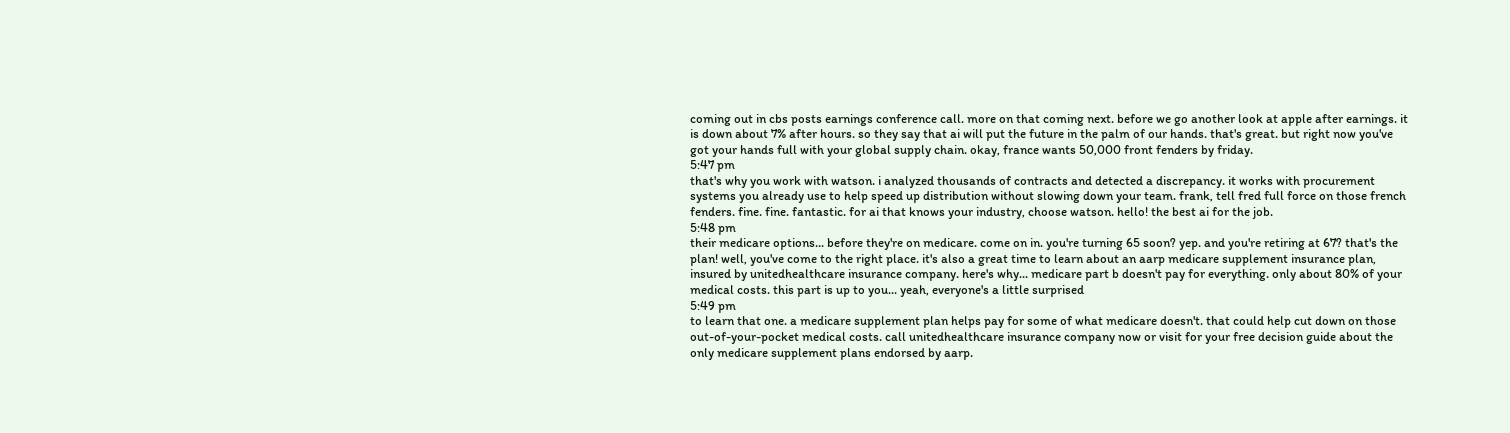coming out in cbs posts earnings conference call. more on that coming next. before we go another look at apple after earnings. it is down about 7% after hours. so they say that ai will put the future in the palm of our hands. that's great. but right now you've got your hands full with your global supply chain. okay, france wants 50,000 front fenders by friday.
5:47 pm
that's why you work with watson. i analyzed thousands of contracts and detected a discrepancy. it works with procurement systems you already use to help speed up distribution without slowing down your team. frank, tell fred full force on those french fenders. fine. fine. fantastic. for ai that knows your industry, choose watson. hello! the best ai for the job.
5:48 pm
their medicare options... before they're on medicare. come on in. you're turning 65 soon? yep. and you're retiring at 67? that's the plan! well, you've come to the right place. it's also a great time to learn about an aarp medicare supplement insurance plan, insured by unitedhealthcare insurance company. here's why... medicare part b doesn't pay for everything. only about 80% of your medical costs. this part is up to you... yeah, everyone's a little surprised
5:49 pm
to learn that one. a medicare supplement plan helps pay for some of what medicare doesn't. that could help cut down on those out-of-your-pocket medical costs. call unitedhealthcare insurance company now or visit for your free decision guide about the only medicare supplement plans endorsed by aarp.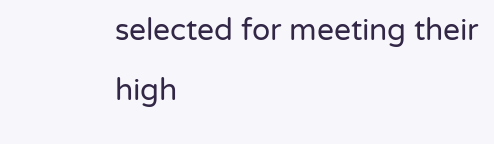selected for meeting their high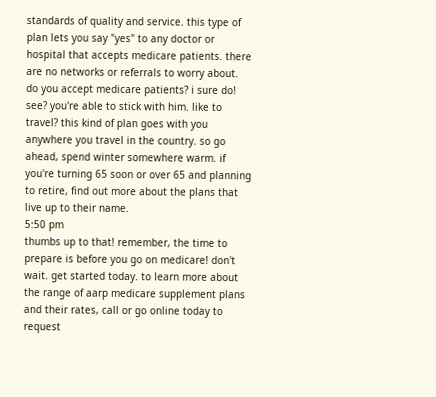standards of quality and service. this type of plan lets you say "yes" to any doctor or hospital that accepts medicare patients. there are no networks or referrals to worry about. do you accept medicare patients? i sure do! see? you're able to stick with him. like to travel? this kind of plan goes with you anywhere you travel in the country. so go ahead, spend winter somewhere warm. if you're turning 65 soon or over 65 and planning to retire, find out more about the plans that live up to their name.
5:50 pm
thumbs up to that! remember, the time to prepare is before you go on medicare! don't wait. get started today. to learn more about the range of aarp medicare supplement plans and their rates, call or go online today to request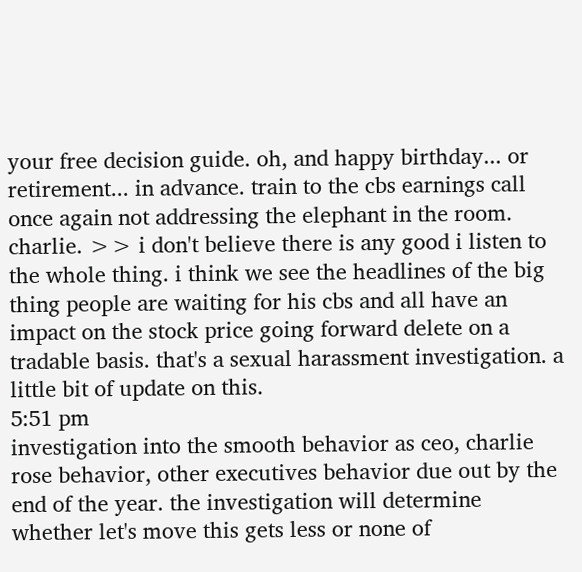your free decision guide. oh, and happy birthday... or retirement... in advance. train to the cbs earnings call once again not addressing the elephant in the room. charlie. >> i don't believe there is any good i listen to the whole thing. i think we see the headlines of the big thing people are waiting for his cbs and all have an impact on the stock price going forward delete on a tradable basis. that's a sexual harassment investigation. a little bit of update on this.
5:51 pm
investigation into the smooth behavior as ceo, charlie rose behavior, other executives behavior due out by the end of the year. the investigation will determine whether let's move this gets less or none of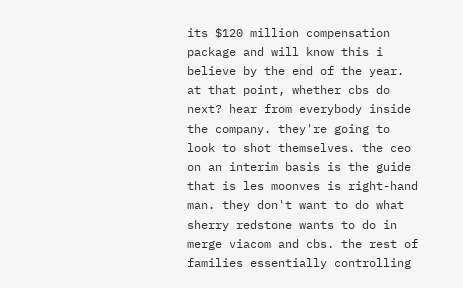its $120 million compensation package and will know this i believe by the end of the year. at that point, whether cbs do next? hear from everybody inside the company. they're going to look to shot themselves. the ceo on an interim basis is the guide that is les moonves is right-hand man. they don't want to do what sherry redstone wants to do in merge viacom and cbs. the rest of families essentially controlling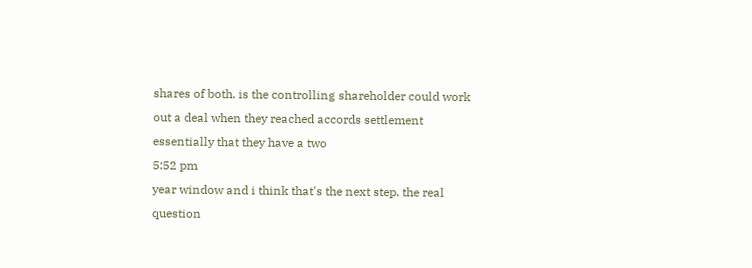shares of both. is the controlling shareholder could work out a deal when they reached accords settlement essentially that they have a two
5:52 pm
year window and i think that's the next step. the real question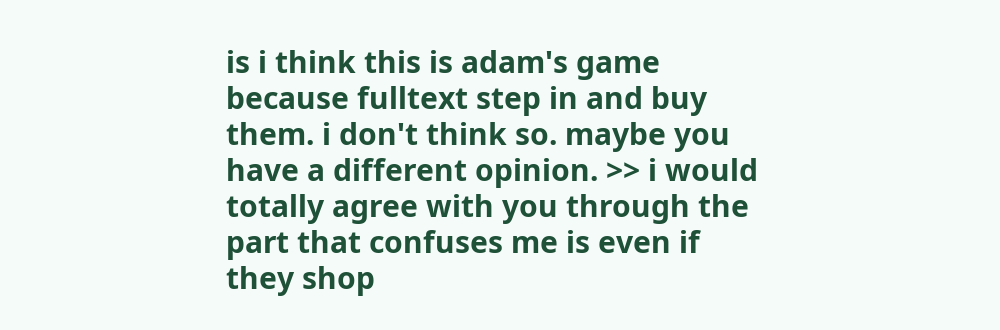is i think this is adam's game because fulltext step in and buy them. i don't think so. maybe you have a different opinion. >> i would totally agree with you through the part that confuses me is even if they shop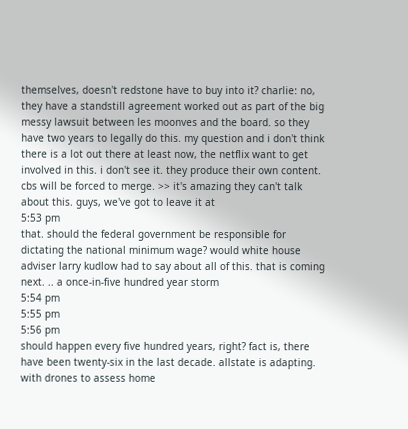themselves, doesn't redstone have to buy into it? charlie: no, they have a standstill agreement worked out as part of the big messy lawsuit between les moonves and the board. so they have two years to legally do this. my question and i don't think there is a lot out there at least now, the netflix want to get involved in this. i don't see it. they produce their own content. cbs will be forced to merge. >> it's amazing they can't talk about this. guys, we've got to leave it at
5:53 pm
that. should the federal government be responsible for dictating the national minimum wage? would white house adviser larry kudlow had to say about all of this. that is coming next. .. a once-in-five hundred year storm
5:54 pm
5:55 pm
5:56 pm
should happen every five hundred years, right? fact is, there have been twenty-six in the last decade. allstate is adapting. with drones to assess home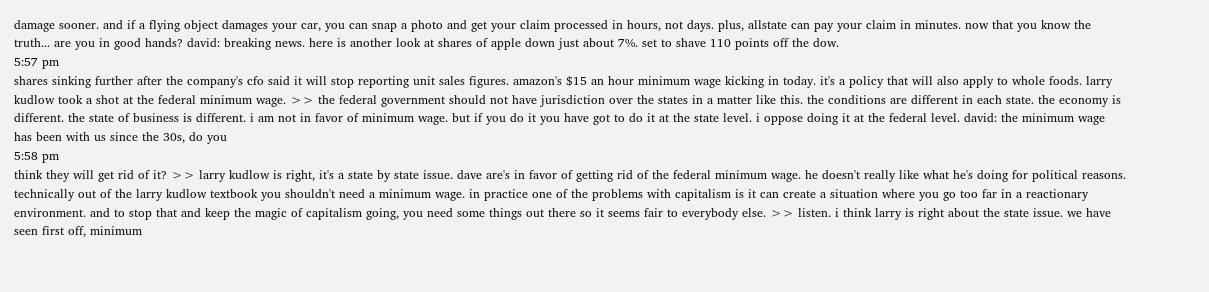damage sooner. and if a flying object damages your car, you can snap a photo and get your claim processed in hours, not days. plus, allstate can pay your claim in minutes. now that you know the truth... are you in good hands? david: breaking news. here is another look at shares of apple down just about 7%. set to shave 110 points off the dow.
5:57 pm
shares sinking further after the company's cfo said it will stop reporting unit sales figures. amazon's $15 an hour minimum wage kicking in today. it's a policy that will also apply to whole foods. larry kudlow took a shot at the federal minimum wage. >> the federal government should not have jurisdiction over the states in a matter like this. the conditions are different in each state. the economy is different. the state of business is different. i am not in favor of minimum wage. but if you do it you have got to do it at the state level. i oppose doing it at the federal level. david: the minimum wage has been with us since the 30s, do you
5:58 pm
think they will get rid of it? >> larry kudlow is right, it's a state by state issue. dave are's in favor of getting rid of the federal minimum wage. he doesn't really like what he's doing for political reasons. technically out of the larry kudlow textbook you shouldn't need a minimum wage. in practice one of the problems with capitalism is it can create a situation where you go too far in a reactionary environment. and to stop that and keep the magic of capitalism going, you need some things out there so it seems fair to everybody else. >> listen. i think larry is right about the state issue. we have seen first off, minimum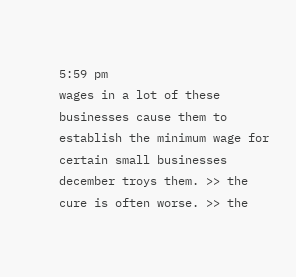5:59 pm
wages in a lot of these businesses cause them to establish the minimum wage for certain small businesses december troys them. >> the cure is often worse. >> the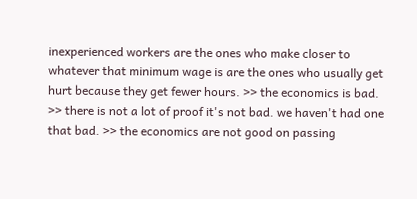inexperienced workers are the ones who make closer to whatever that minimum wage is are the ones who usually get hurt because they get fewer hours. >> the economics is bad. >> there is not a lot of proof it's not bad. we haven't had one that bad. >> the economics are not good on passing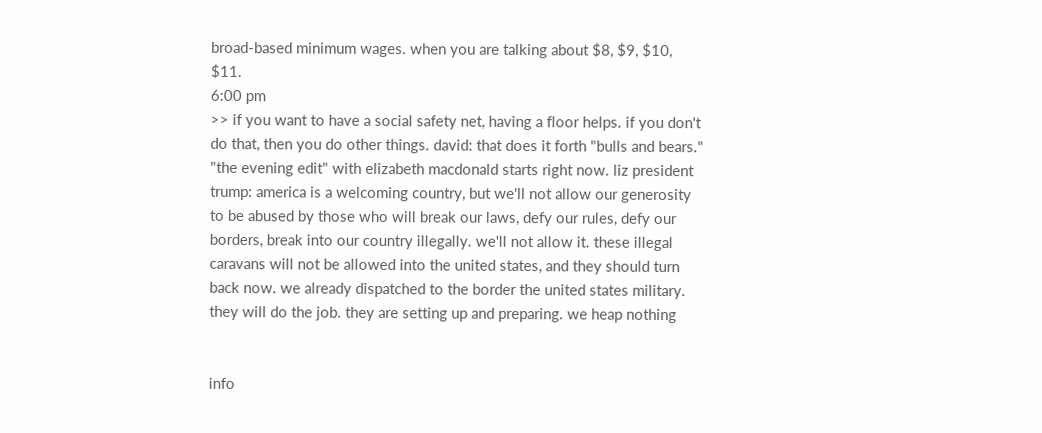broad-based minimum wages. when you are talking about $8, $9, $10, $11.
6:00 pm
>> if you want to have a social safety net, having a floor helps. if you don't do that, then you do other things. david: that does it forth "bulls and bears." "the evening edit" with elizabeth macdonald starts right now. liz president trump: america is a welcoming country, but we'll not allow our generosity to be abused by those who will break our laws, defy our rules, defy our borders, break into our country illegally. we'll not allow it. these illegal caravans will not be allowed into the united states, and they should turn back now. we already dispatched to the border the united states military. they will do the job. they are setting up and preparing. we heap nothing


info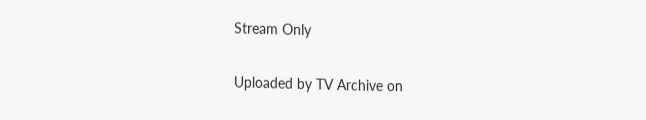Stream Only

Uploaded by TV Archive on